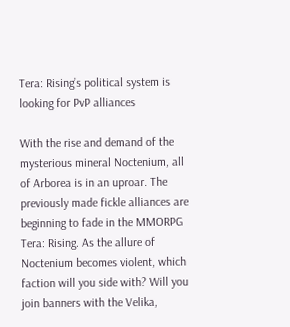Tera: Rising’s political system is looking for PvP alliances

With the rise and demand of the mysterious mineral Noctenium, all of Arborea is in an uproar. The previously made fickle alliances are beginning to fade in the MMORPG Tera: Rising. As the allure of Noctenium becomes violent, which faction will you side with? Will you join banners with the Velika,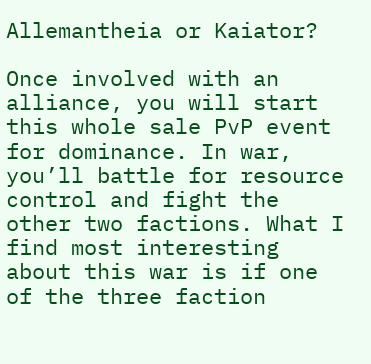Allemantheia or Kaiator?

Once involved with an alliance, you will start this whole sale PvP event for dominance. In war, you’ll battle for resource control and fight the other two factions. What I find most interesting about this war is if one of the three faction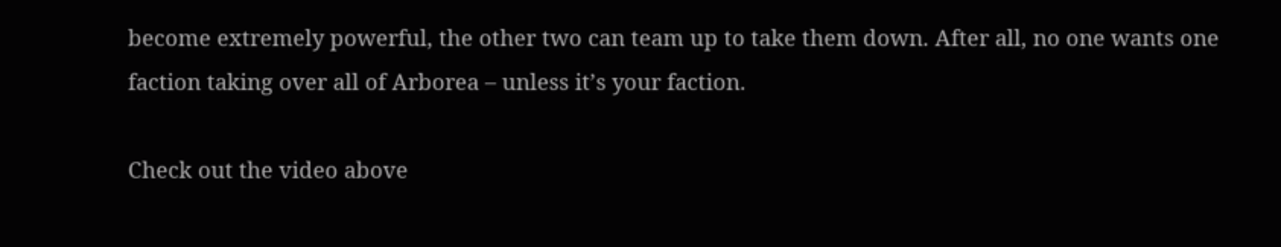become extremely powerful, the other two can team up to take them down. After all, no one wants one faction taking over all of Arborea – unless it’s your faction.

Check out the video above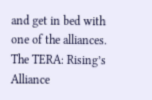and get in bed with one of the alliances. The TERA: Rising’s Alliance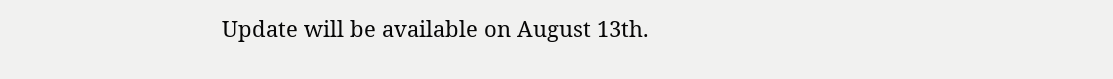Update will be available on August 13th.